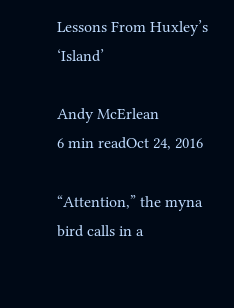Lessons From Huxley’s ‘Island’

Andy McErlean
6 min readOct 24, 2016

“Attention,” the myna bird calls in a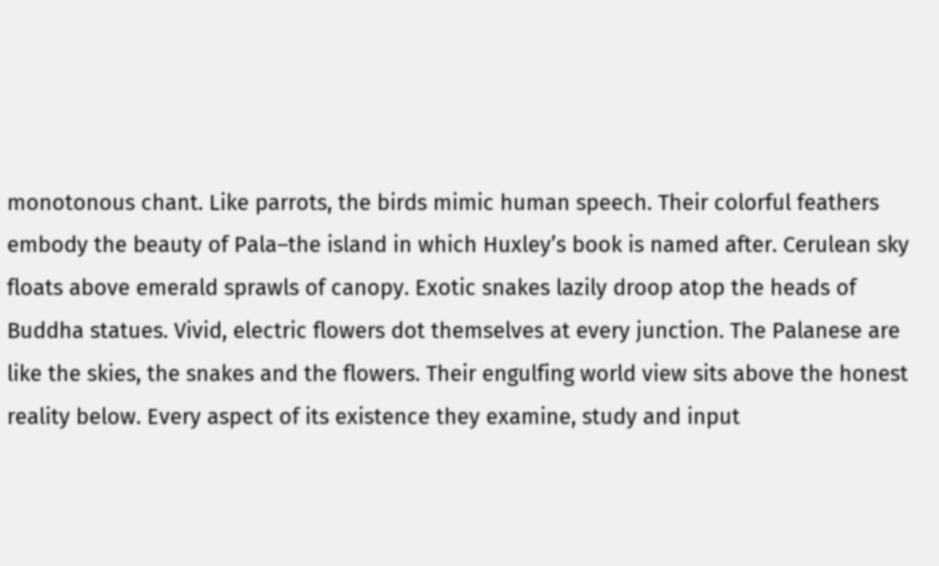monotonous chant. Like parrots, the birds mimic human speech. Their colorful feathers embody the beauty of Pala–the island in which Huxley’s book is named after. Cerulean sky floats above emerald sprawls of canopy. Exotic snakes lazily droop atop the heads of Buddha statues. Vivid, electric flowers dot themselves at every junction. The Palanese are like the skies, the snakes and the flowers. Their engulfing world view sits above the honest reality below. Every aspect of its existence they examine, study and input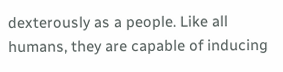dexterously as a people. Like all humans, they are capable of inducing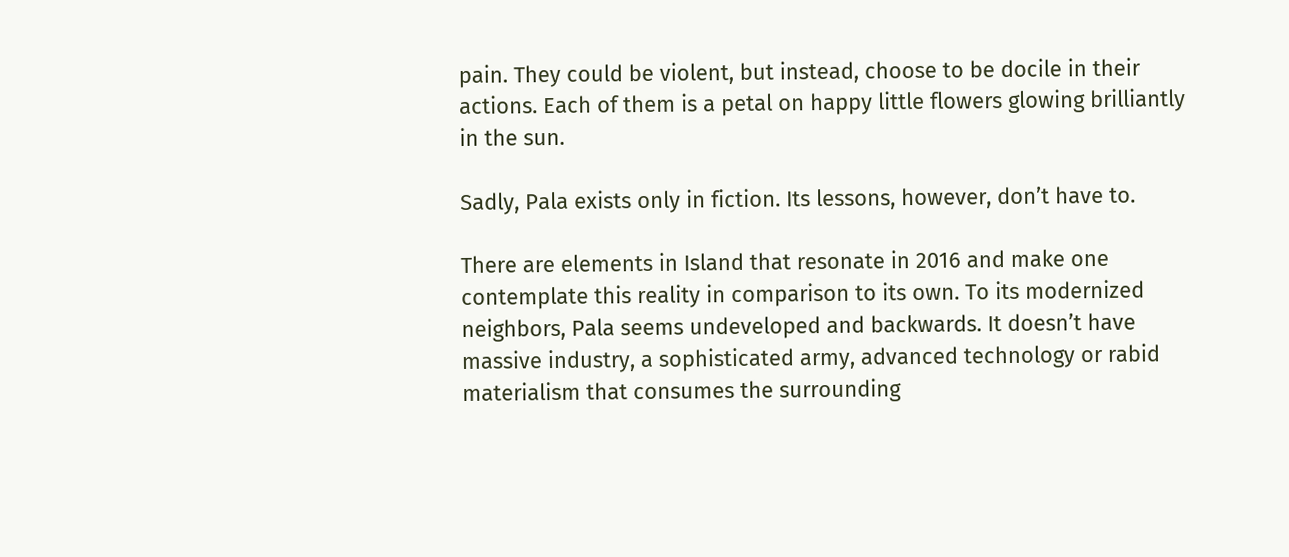pain. They could be violent, but instead, choose to be docile in their actions. Each of them is a petal on happy little flowers glowing brilliantly in the sun.

Sadly, Pala exists only in fiction. Its lessons, however, don’t have to.

There are elements in Island that resonate in 2016 and make one contemplate this reality in comparison to its own. To its modernized neighbors, Pala seems undeveloped and backwards. It doesn’t have massive industry, a sophisticated army, advanced technology or rabid materialism that consumes the surrounding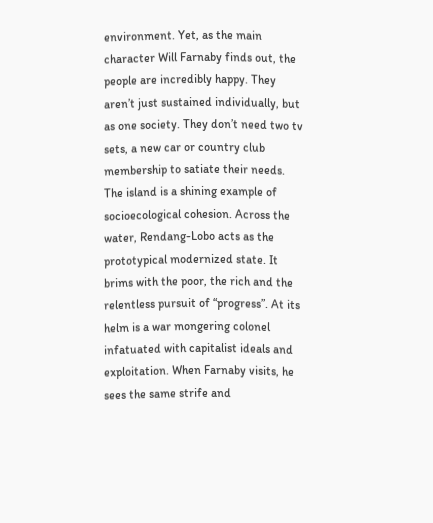environment. Yet, as the main character Will Farnaby finds out, the people are incredibly happy. They aren’t just sustained individually, but as one society. They don’t need two tv sets, a new car or country club membership to satiate their needs. The island is a shining example of socioecological cohesion. Across the water, Rendang-Lobo acts as the prototypical modernized state. It brims with the poor, the rich and the relentless pursuit of “progress”. At its helm is a war mongering colonel infatuated with capitalist ideals and exploitation. When Farnaby visits, he sees the same strife and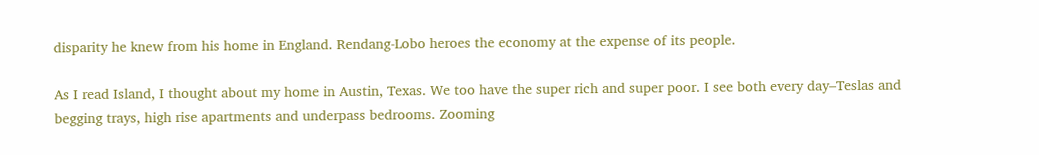disparity he knew from his home in England. Rendang-Lobo heroes the economy at the expense of its people.

As I read Island, I thought about my home in Austin, Texas. We too have the super rich and super poor. I see both every day–Teslas and begging trays, high rise apartments and underpass bedrooms. Zooming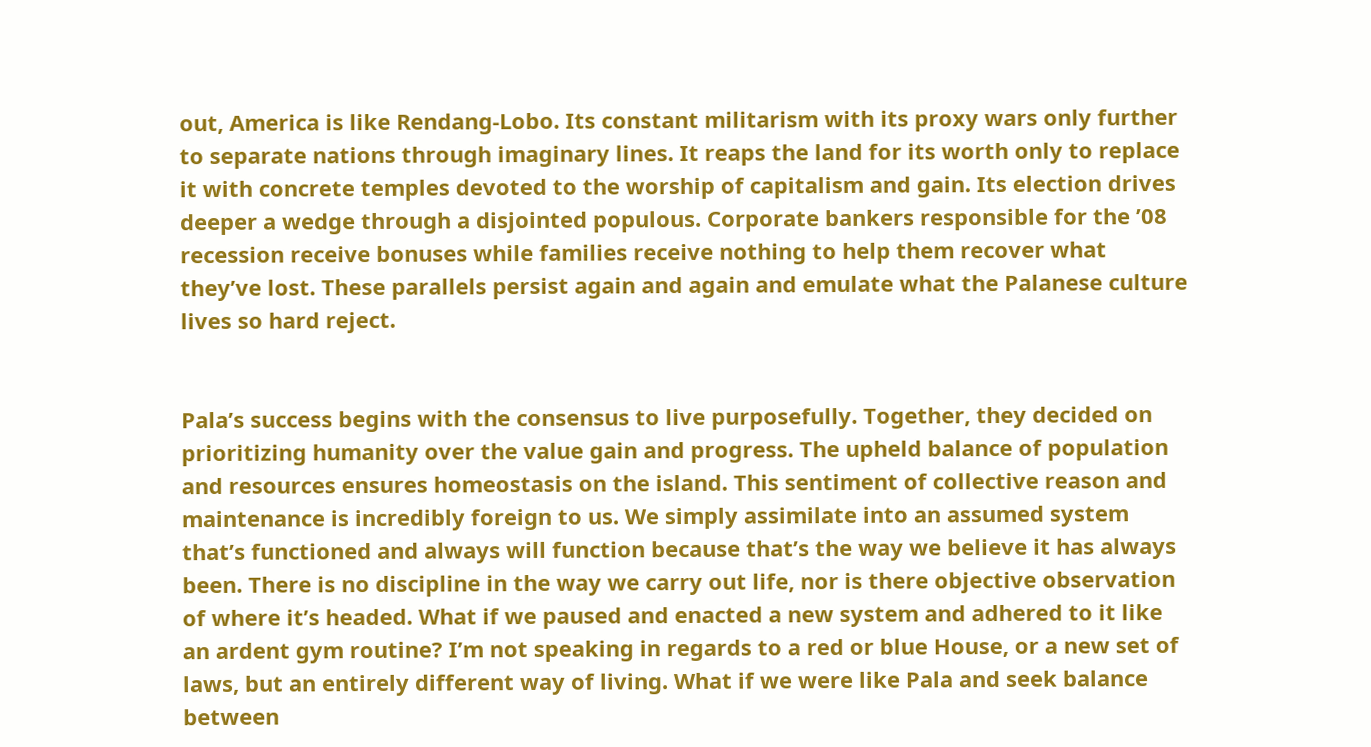out, America is like Rendang-Lobo. Its constant militarism with its proxy wars only further to separate nations through imaginary lines. It reaps the land for its worth only to replace it with concrete temples devoted to the worship of capitalism and gain. Its election drives deeper a wedge through a disjointed populous. Corporate bankers responsible for the ’08 recession receive bonuses while families receive nothing to help them recover what they’ve lost. These parallels persist again and again and emulate what the Palanese culture lives so hard reject.


Pala’s success begins with the consensus to live purposefully. Together, they decided on prioritizing humanity over the value gain and progress. The upheld balance of population and resources ensures homeostasis on the island. This sentiment of collective reason and maintenance is incredibly foreign to us. We simply assimilate into an assumed system that’s functioned and always will function because that’s the way we believe it has always been. There is no discipline in the way we carry out life, nor is there objective observation of where it’s headed. What if we paused and enacted a new system and adhered to it like an ardent gym routine? I’m not speaking in regards to a red or blue House, or a new set of laws, but an entirely different way of living. What if we were like Pala and seek balance between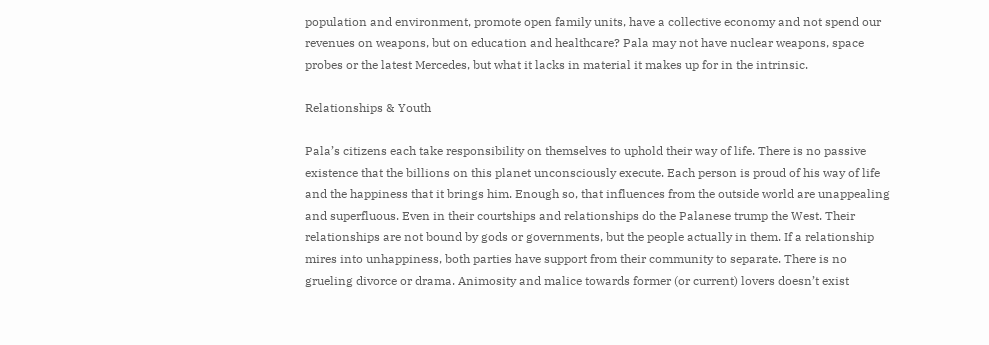population and environment, promote open family units, have a collective economy and not spend our revenues on weapons, but on education and healthcare? Pala may not have nuclear weapons, space probes or the latest Mercedes, but what it lacks in material it makes up for in the intrinsic.

Relationships & Youth

Pala’s citizens each take responsibility on themselves to uphold their way of life. There is no passive existence that the billions on this planet unconsciously execute. Each person is proud of his way of life and the happiness that it brings him. Enough so, that influences from the outside world are unappealing and superfluous. Even in their courtships and relationships do the Palanese trump the West. Their relationships are not bound by gods or governments, but the people actually in them. If a relationship mires into unhappiness, both parties have support from their community to separate. There is no grueling divorce or drama. Animosity and malice towards former (or current) lovers doesn’t exist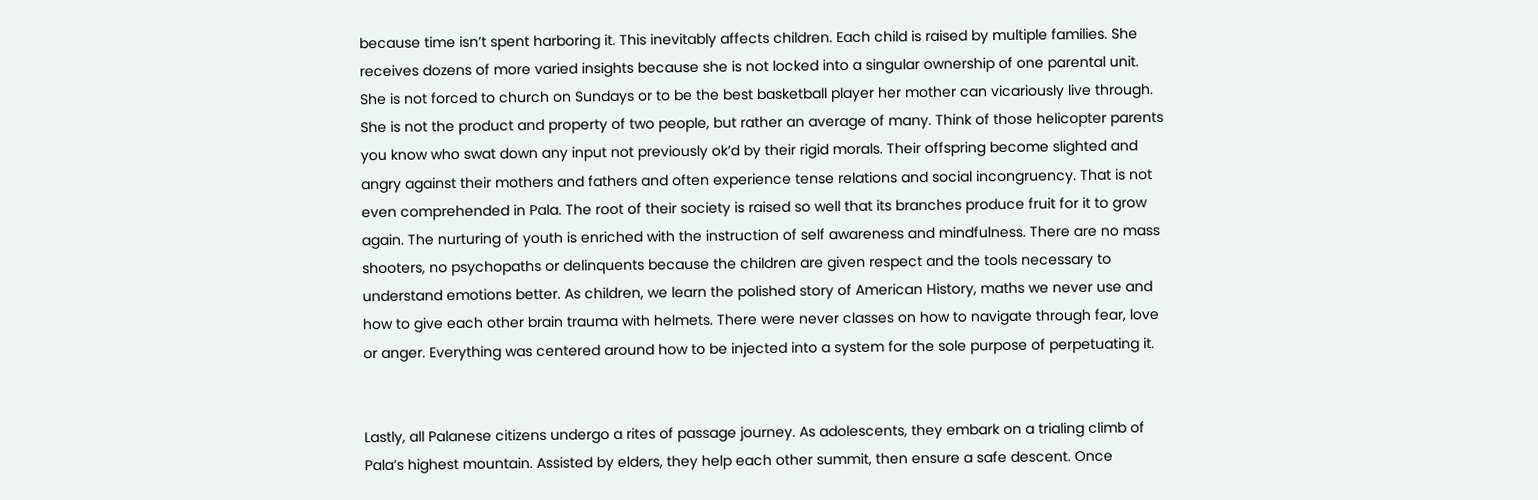because time isn’t spent harboring it. This inevitably affects children. Each child is raised by multiple families. She receives dozens of more varied insights because she is not locked into a singular ownership of one parental unit. She is not forced to church on Sundays or to be the best basketball player her mother can vicariously live through. She is not the product and property of two people, but rather an average of many. Think of those helicopter parents you know who swat down any input not previously ok’d by their rigid morals. Their offspring become slighted and angry against their mothers and fathers and often experience tense relations and social incongruency. That is not even comprehended in Pala. The root of their society is raised so well that its branches produce fruit for it to grow again. The nurturing of youth is enriched with the instruction of self awareness and mindfulness. There are no mass shooters, no psychopaths or delinquents because the children are given respect and the tools necessary to understand emotions better. As children, we learn the polished story of American History, maths we never use and how to give each other brain trauma with helmets. There were never classes on how to navigate through fear, love or anger. Everything was centered around how to be injected into a system for the sole purpose of perpetuating it.


Lastly, all Palanese citizens undergo a rites of passage journey. As adolescents, they embark on a trialing climb of Pala’s highest mountain. Assisted by elders, they help each other summit, then ensure a safe descent. Once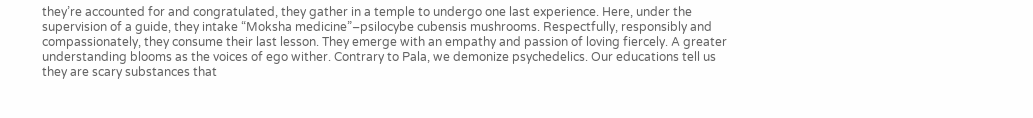they’re accounted for and congratulated, they gather in a temple to undergo one last experience. Here, under the supervision of a guide, they intake “Moksha medicine”–psilocybe cubensis mushrooms. Respectfully, responsibly and compassionately, they consume their last lesson. They emerge with an empathy and passion of loving fiercely. A greater understanding blooms as the voices of ego wither. Contrary to Pala, we demonize psychedelics. Our educations tell us they are scary substances that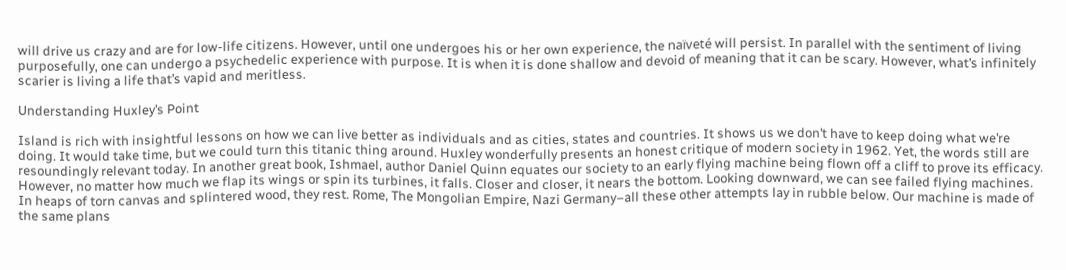will drive us crazy and are for low-life citizens. However, until one undergoes his or her own experience, the naïveté will persist. In parallel with the sentiment of living purposefully, one can undergo a psychedelic experience with purpose. It is when it is done shallow and devoid of meaning that it can be scary. However, what’s infinitely scarier is living a life that’s vapid and meritless.

Understanding Huxley’s Point

Island is rich with insightful lessons on how we can live better as individuals and as cities, states and countries. It shows us we don’t have to keep doing what we’re doing. It would take time, but we could turn this titanic thing around. Huxley wonderfully presents an honest critique of modern society in 1962. Yet, the words still are resoundingly relevant today. In another great book, Ishmael, author Daniel Quinn equates our society to an early flying machine being flown off a cliff to prove its efficacy. However, no matter how much we flap its wings or spin its turbines, it falls. Closer and closer, it nears the bottom. Looking downward, we can see failed flying machines. In heaps of torn canvas and splintered wood, they rest. Rome, The Mongolian Empire, Nazi Germany–all these other attempts lay in rubble below. Our machine is made of the same plans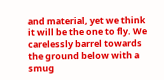and material, yet we think it will be the one to fly. We carelessly barrel towards the ground below with a smug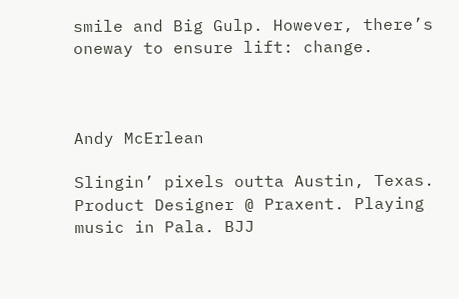smile and Big Gulp. However, there’s oneway to ensure lift: change.



Andy McErlean

Slingin’ pixels outta Austin, Texas. Product Designer @ Praxent. Playing music in Pala. BJJ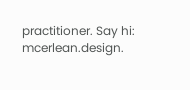practitioner. Say hi: mcerlean.design.